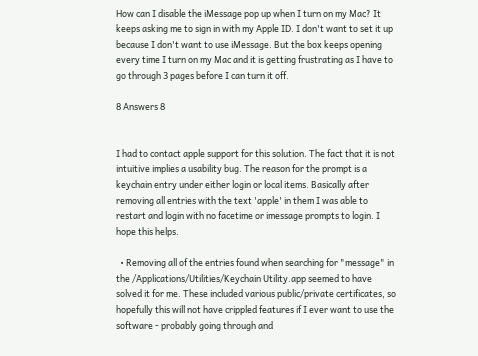How can I disable the iMessage pop up when I turn on my Mac? It keeps asking me to sign in with my Apple ID. I don't want to set it up because I don't want to use iMessage. But the box keeps opening every time I turn on my Mac and it is getting frustrating as I have to go through 3 pages before I can turn it off.

8 Answers 8


I had to contact apple support for this solution. The fact that it is not intuitive implies a usability bug. The reason for the prompt is a keychain entry under either login or local items. Basically after removing all entries with the text 'apple' in them I was able to restart and login with no facetime or imessage prompts to login. I hope this helps.

  • Removing all of the entries found when searching for "message" in the /Applications/Utilities/Keychain Utility.app seemed to have solved it for me. These included various public/private certificates, so hopefully this will not have crippled features if I ever want to use the software - probably going through and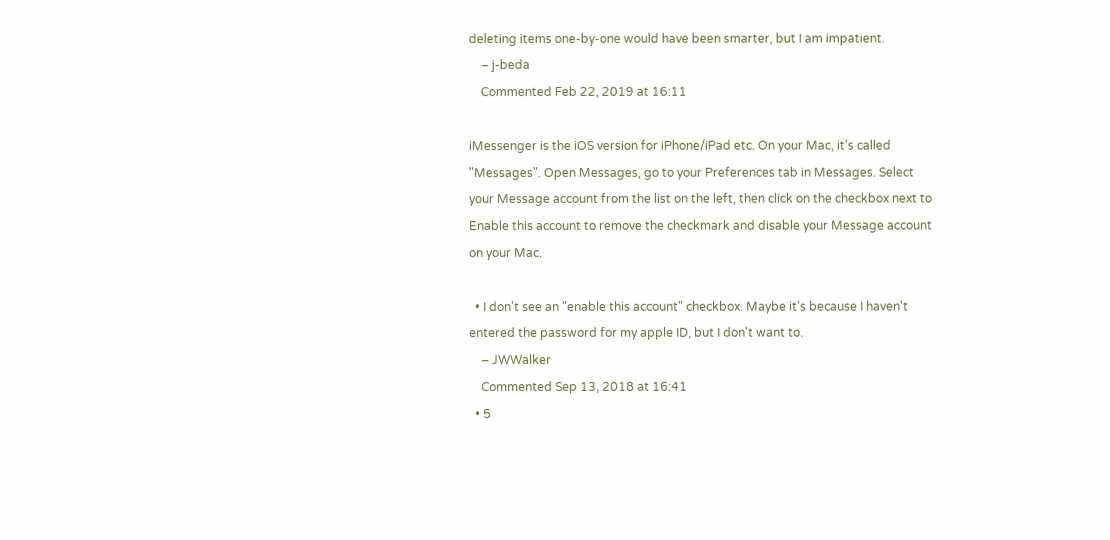deleting items one-by-one would have been smarter, but I am impatient.
    – j-beda
    Commented Feb 22, 2019 at 16:11

iMessenger is the iOS version for iPhone/iPad etc. On your Mac, it's called "Messages". Open Messages, go to your Preferences tab in Messages. Select your Message account from the list on the left, then click on the checkbox next to Enable this account to remove the checkmark and disable your Message account on your Mac.

  • I don't see an "enable this account" checkbox. Maybe it's because I haven't entered the password for my apple ID, but I don't want to.
    – JWWalker
    Commented Sep 13, 2018 at 16:41
  • 5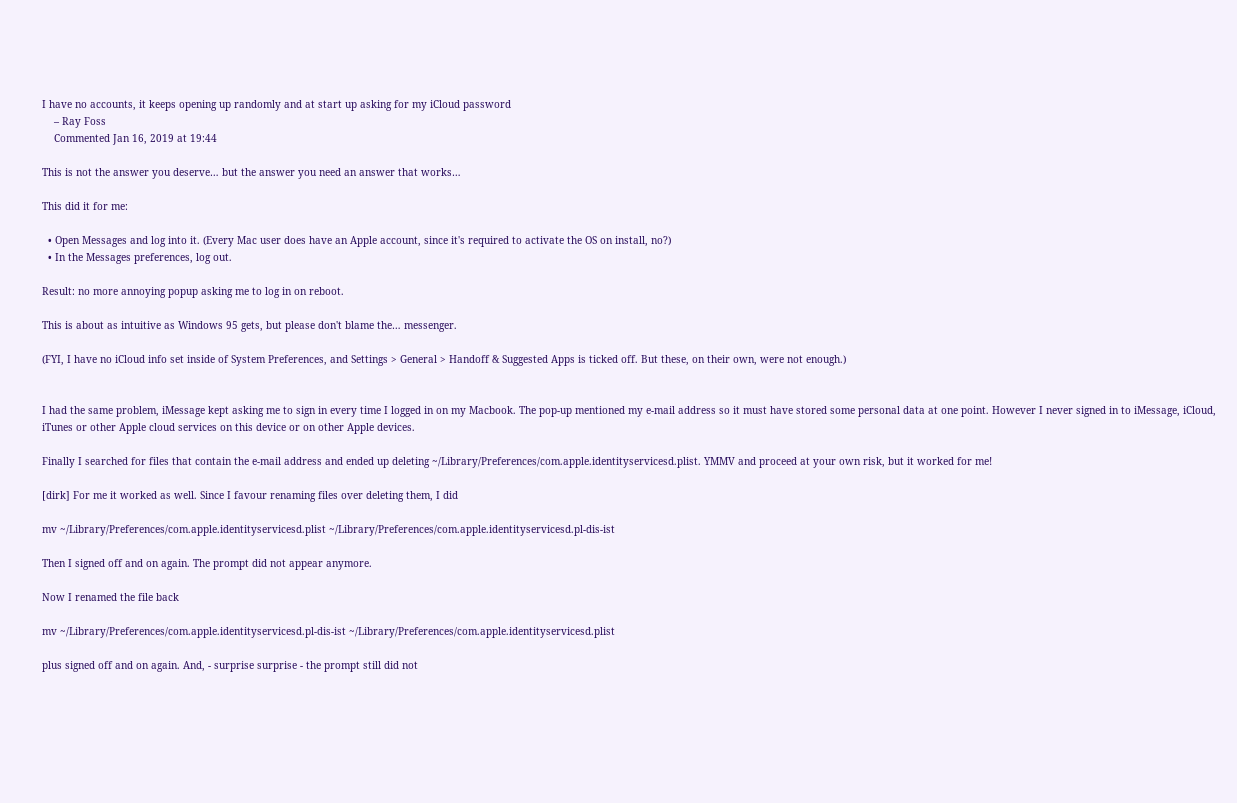I have no accounts, it keeps opening up randomly and at start up asking for my iCloud password
    – Ray Foss
    Commented Jan 16, 2019 at 19:44

This is not the answer you deserve… but the answer you need an answer that works…

This did it for me:

  • Open Messages and log into it. (Every Mac user does have an Apple account, since it's required to activate the OS on install, no?)
  • In the Messages preferences, log out.

Result: no more annoying popup asking me to log in on reboot.

This is about as intuitive as Windows 95 gets, but please don't blame the… messenger.

(FYI, I have no iCloud info set inside of System Preferences, and Settings > General > Handoff & Suggested Apps is ticked off. But these, on their own, were not enough.)


I had the same problem, iMessage kept asking me to sign in every time I logged in on my Macbook. The pop-up mentioned my e-mail address so it must have stored some personal data at one point. However I never signed in to iMessage, iCloud, iTunes or other Apple cloud services on this device or on other Apple devices.

Finally I searched for files that contain the e-mail address and ended up deleting ~/Library/Preferences/com.apple.identityservicesd.plist. YMMV and proceed at your own risk, but it worked for me!

[dirk] For me it worked as well. Since I favour renaming files over deleting them, I did

mv ~/Library/Preferences/com.apple.identityservicesd.plist ~/Library/Preferences/com.apple.identityservicesd.pl-dis-ist

Then I signed off and on again. The prompt did not appear anymore.

Now I renamed the file back

mv ~/Library/Preferences/com.apple.identityservicesd.pl-dis-ist ~/Library/Preferences/com.apple.identityservicesd.plist

plus signed off and on again. And, - surprise surprise - the prompt still did not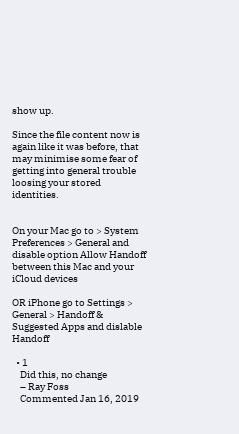show up.

Since the file content now is again like it was before, that may minimise some fear of getting into general trouble loosing your stored identities.


On your Mac go to > System Preferences > General and disable option Allow Handoff between this Mac and your iCloud devices

OR iPhone go to Settings > General > Handoff & Suggested Apps and dislable Handoff

  • 1
    Did this, no change
    – Ray Foss
    Commented Jan 16, 2019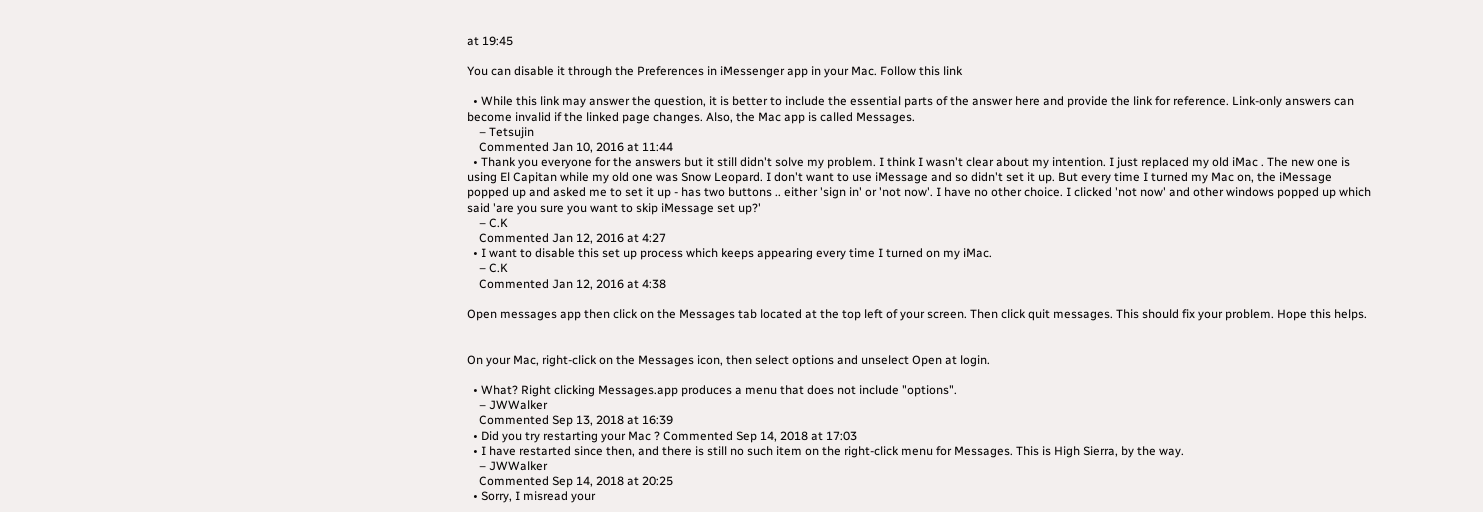at 19:45

You can disable it through the Preferences in iMessenger app in your Mac. Follow this link

  • While this link may answer the question, it is better to include the essential parts of the answer here and provide the link for reference. Link-only answers can become invalid if the linked page changes. Also, the Mac app is called Messages.
    – Tetsujin
    Commented Jan 10, 2016 at 11:44
  • Thank you everyone for the answers but it still didn't solve my problem. I think I wasn't clear about my intention. I just replaced my old iMac . The new one is using El Capitan while my old one was Snow Leopard. I don't want to use iMessage and so didn't set it up. But every time I turned my Mac on, the iMessage popped up and asked me to set it up - has two buttons .. either 'sign in' or 'not now'. I have no other choice. I clicked 'not now' and other windows popped up which said 'are you sure you want to skip iMessage set up?'
    – C.K
    Commented Jan 12, 2016 at 4:27
  • I want to disable this set up process which keeps appearing every time I turned on my iMac.
    – C.K
    Commented Jan 12, 2016 at 4:38

Open messages app then click on the Messages tab located at the top left of your screen. Then click quit messages. This should fix your problem. Hope this helps.


On your Mac, right-click on the Messages icon, then select options and unselect Open at login.

  • What? Right clicking Messages.app produces a menu that does not include "options".
    – JWWalker
    Commented Sep 13, 2018 at 16:39
  • Did you try restarting your Mac ? Commented Sep 14, 2018 at 17:03
  • I have restarted since then, and there is still no such item on the right-click menu for Messages. This is High Sierra, by the way.
    – JWWalker
    Commented Sep 14, 2018 at 20:25
  • Sorry, I misread your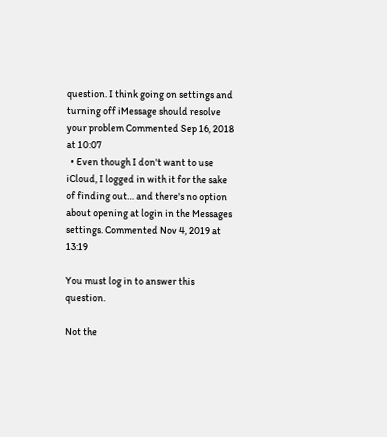question. I think going on settings and turning off iMessage should resolve your problem Commented Sep 16, 2018 at 10:07
  • Even though I don't want to use iCloud, I logged in with it for the sake of finding out… and there's no option about opening at login in the Messages settings. Commented Nov 4, 2019 at 13:19

You must log in to answer this question.

Not the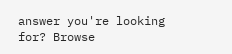answer you're looking for? Browse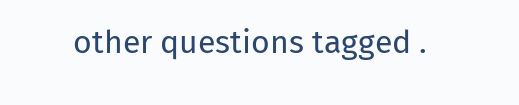other questions tagged .